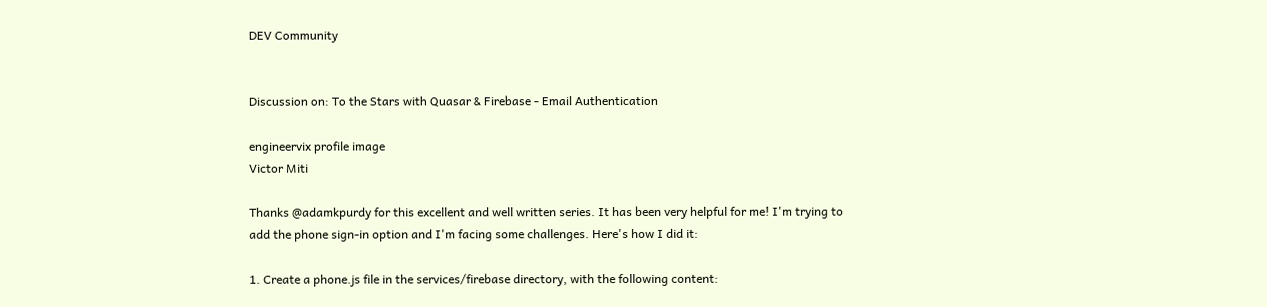DEV Community


Discussion on: To the Stars with Quasar & Firebase - Email Authentication

engineervix profile image
Victor Miti

Thanks @adamkpurdy for this excellent and well written series. It has been very helpful for me! I'm trying to add the phone sign-in option and I'm facing some challenges. Here's how I did it:

1. Create a phone.js file in the services/firebase directory, with the following content: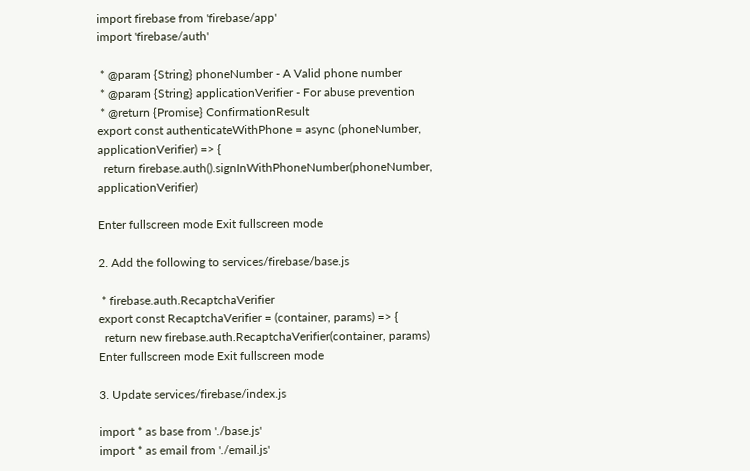import firebase from 'firebase/app'
import 'firebase/auth'

 * @param {String} phoneNumber - A Valid phone number
 * @param {String} applicationVerifier - For abuse prevention
 * @return {Promise} ConfirmationResult
export const authenticateWithPhone = async (phoneNumber, applicationVerifier) => {
  return firebase.auth().signInWithPhoneNumber(phoneNumber, applicationVerifier)

Enter fullscreen mode Exit fullscreen mode

2. Add the following to services/firebase/base.js

 * firebase.auth.RecaptchaVerifier
export const RecaptchaVerifier = (container, params) => {
  return new firebase.auth.RecaptchaVerifier(container, params)
Enter fullscreen mode Exit fullscreen mode

3. Update services/firebase/index.js

import * as base from './base.js'
import * as email from './email.js'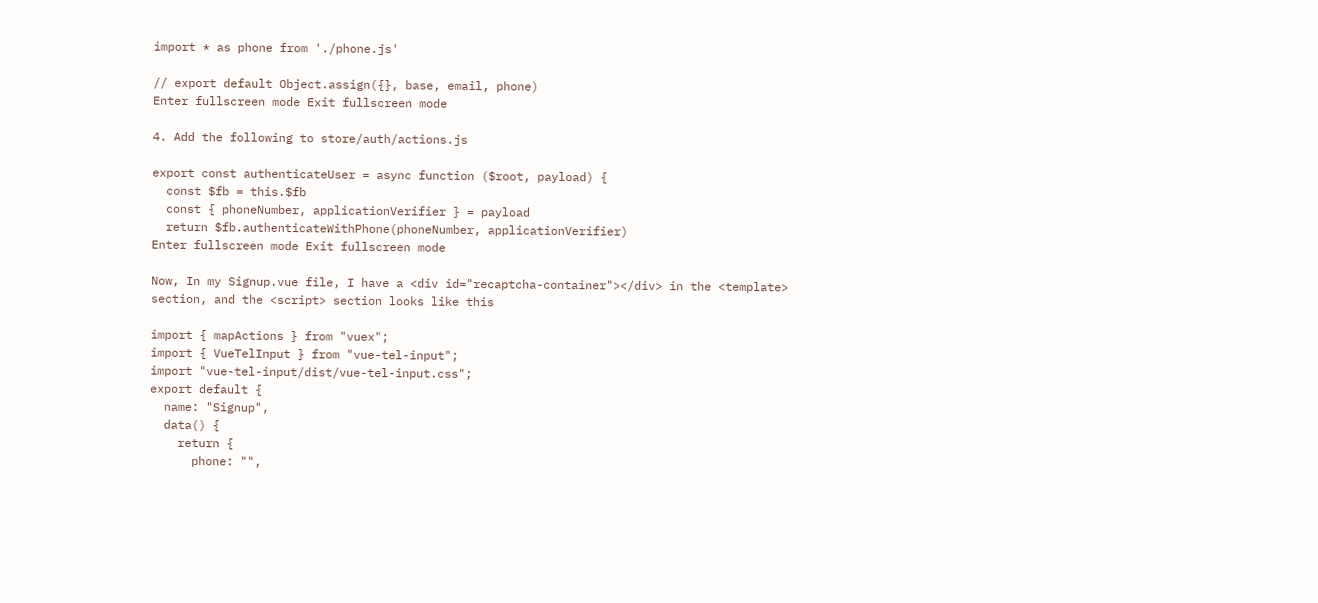import * as phone from './phone.js'

// export default Object.assign({}, base, email, phone)
Enter fullscreen mode Exit fullscreen mode

4. Add the following to store/auth/actions.js

export const authenticateUser = async function ($root, payload) {
  const $fb = this.$fb
  const { phoneNumber, applicationVerifier } = payload
  return $fb.authenticateWithPhone(phoneNumber, applicationVerifier)
Enter fullscreen mode Exit fullscreen mode

Now, In my Signup.vue file, I have a <div id="recaptcha-container"></div> in the <template> section, and the <script> section looks like this

import { mapActions } from "vuex";
import { VueTelInput } from "vue-tel-input";
import "vue-tel-input/dist/vue-tel-input.css";
export default {
  name: "Signup",
  data() {
    return {
      phone: "",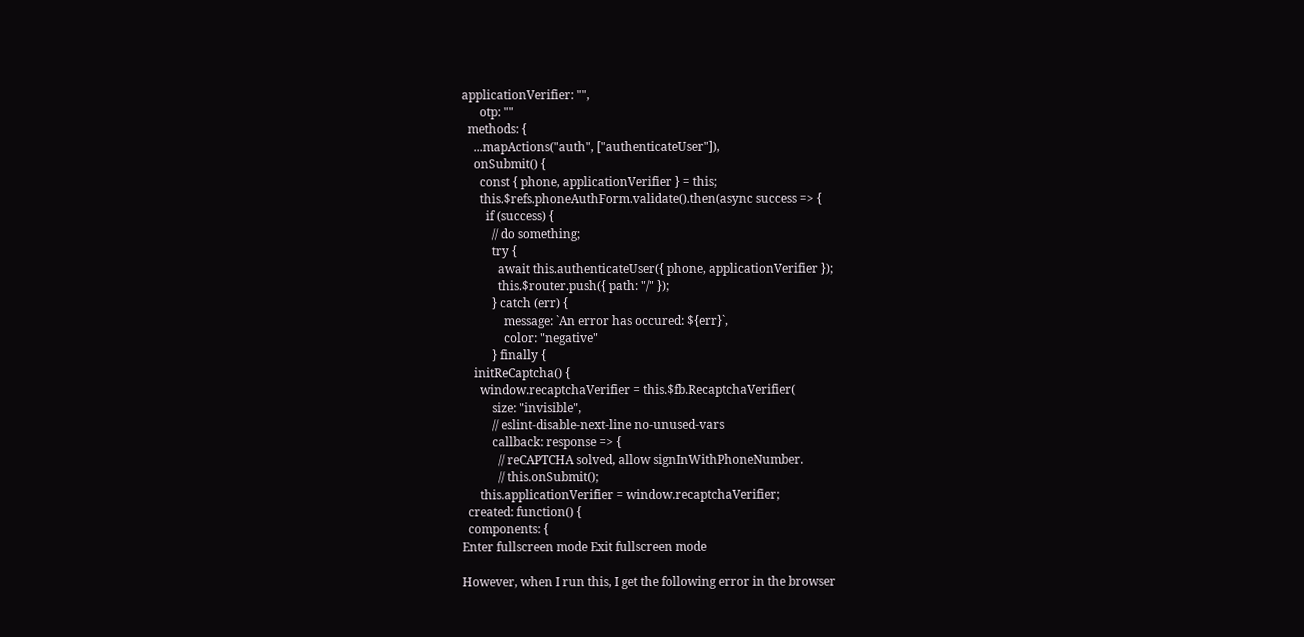applicationVerifier: "",
      otp: ""
  methods: {
    ...mapActions("auth", ["authenticateUser"]),
    onSubmit() {
      const { phone, applicationVerifier } = this;
      this.$refs.phoneAuthForm.validate().then(async success => {
        if (success) {
          // do something;
          try {
            await this.authenticateUser({ phone, applicationVerifier });
            this.$router.push({ path: "/" });
          } catch (err) {
              message: `An error has occured: ${err}`,
              color: "negative"
          } finally {
    initReCaptcha() {
      window.recaptchaVerifier = this.$fb.RecaptchaVerifier(
          size: "invisible",
          // eslint-disable-next-line no-unused-vars
          callback: response => {
            // reCAPTCHA solved, allow signInWithPhoneNumber.
            // this.onSubmit();
      this.applicationVerifier = window.recaptchaVerifier;
  created: function() {
  components: {
Enter fullscreen mode Exit fullscreen mode

However, when I run this, I get the following error in the browser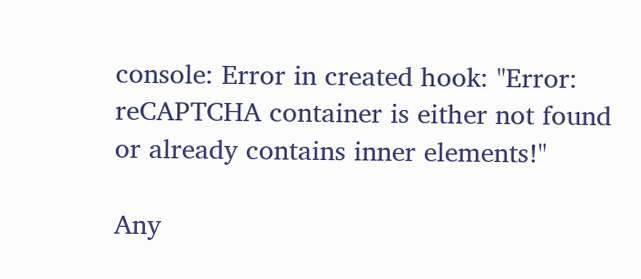console: Error in created hook: "Error: reCAPTCHA container is either not found or already contains inner elements!"

Any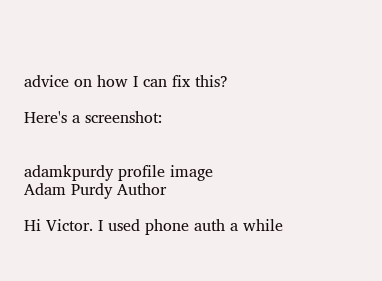advice on how I can fix this?

Here's a screenshot:


adamkpurdy profile image
Adam Purdy Author

Hi Victor. I used phone auth a while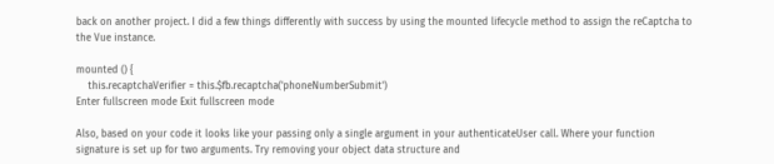back on another project. I did a few things differently with success by using the mounted lifecycle method to assign the reCaptcha to the Vue instance.

mounted () {
    this.recaptchaVerifier = this.$fb.recaptcha('phoneNumberSubmit')
Enter fullscreen mode Exit fullscreen mode

Also, based on your code it looks like your passing only a single argument in your authenticateUser call. Where your function signature is set up for two arguments. Try removing your object data structure and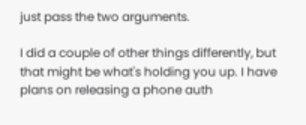just pass the two arguments.

I did a couple of other things differently, but that might be what's holding you up. I have plans on releasing a phone auth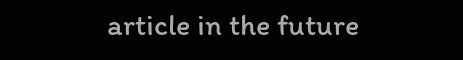article in the future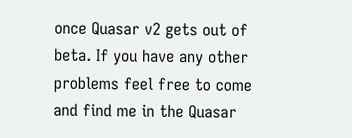once Quasar v2 gets out of beta. If you have any other problems feel free to come and find me in the Quasar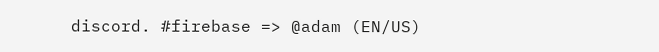discord. #firebase => @adam (EN/US)